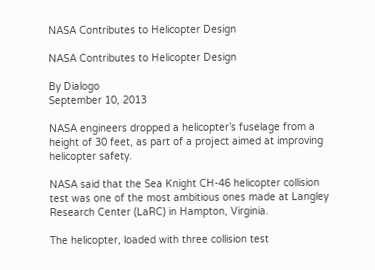NASA Contributes to Helicopter Design

NASA Contributes to Helicopter Design

By Dialogo
September 10, 2013

NASA engineers dropped a helicopter’s fuselage from a height of 30 feet, as part of a project aimed at improving helicopter safety.

NASA said that the Sea Knight CH-46 helicopter collision test was one of the most ambitious ones made at Langley Research Center (LaRC) in Hampton, Virginia.

The helicopter, loaded with three collision test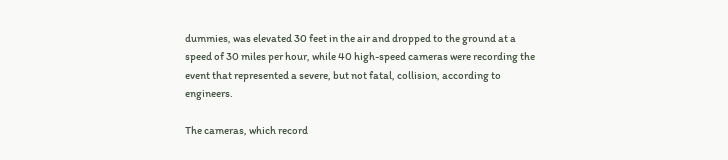dummies, was elevated 30 feet in the air and dropped to the ground at a speed of 30 miles per hour, while 40 high-speed cameras were recording the event that represented a severe, but not fatal, collision, according to engineers.

The cameras, which record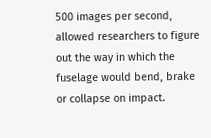500 images per second, allowed researchers to figure out the way in which the fuselage would bend, brake or collapse on impact.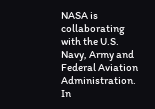NASA is collaborating with the U.S. Navy, Army and Federal Aviation Administration. In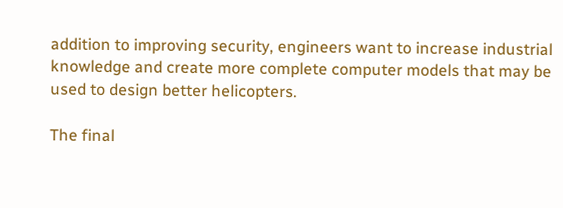addition to improving security, engineers want to increase industrial knowledge and create more complete computer models that may be used to design better helicopters.

The final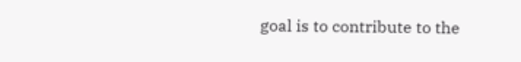goal is to contribute to the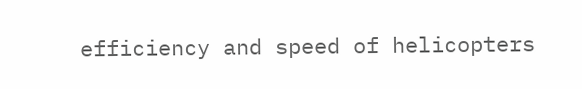efficiency and speed of helicopters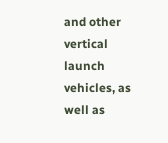and other vertical launch vehicles, as well as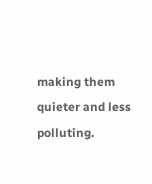making them quieter and less polluting.